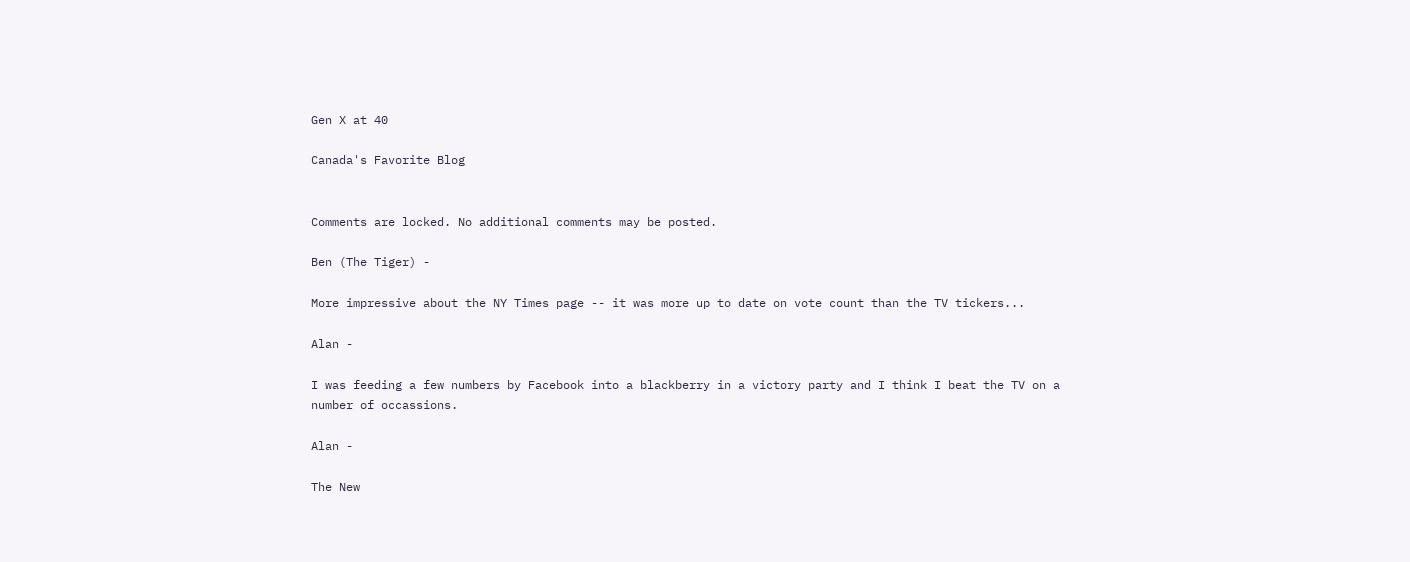Gen X at 40

Canada's Favorite Blog


Comments are locked. No additional comments may be posted.

Ben (The Tiger) -

More impressive about the NY Times page -- it was more up to date on vote count than the TV tickers...

Alan -

I was feeding a few numbers by Facebook into a blackberry in a victory party and I think I beat the TV on a number of occassions.

Alan -

The New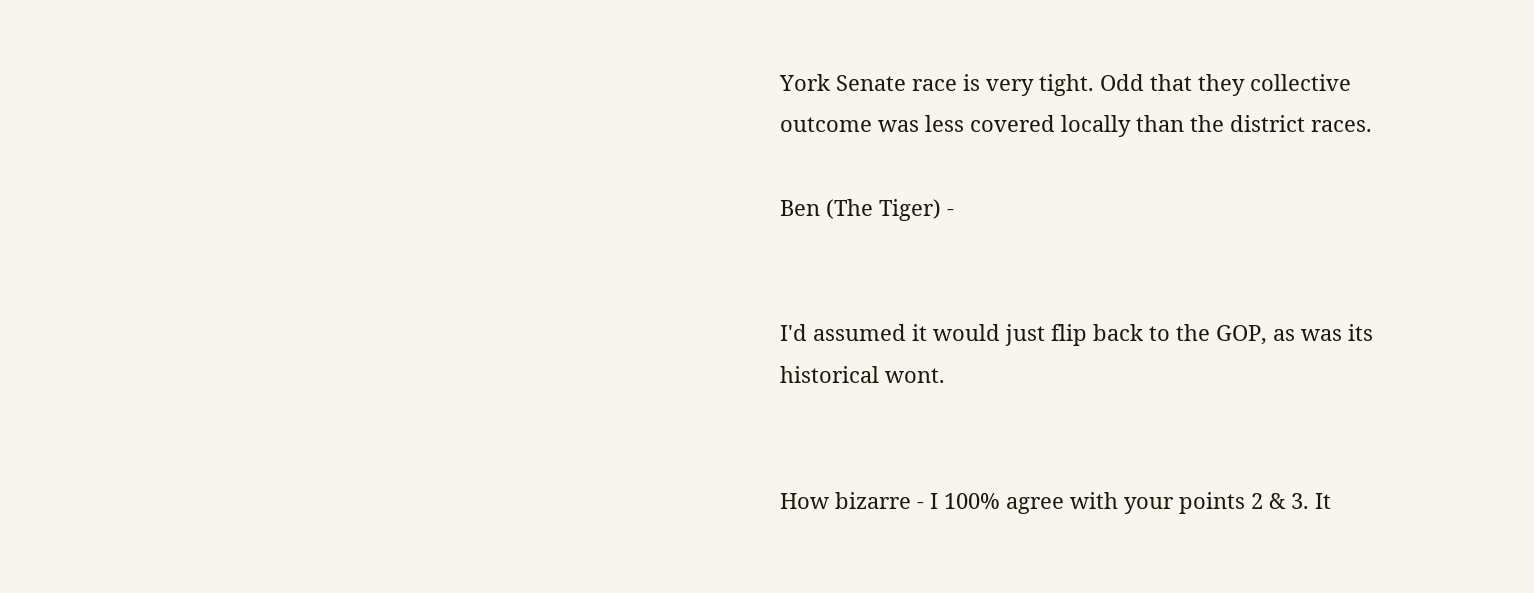York Senate race is very tight. Odd that they collective outcome was less covered locally than the district races.

Ben (The Tiger) -


I'd assumed it would just flip back to the GOP, as was its historical wont.


How bizarre - I 100% agree with your points 2 & 3. It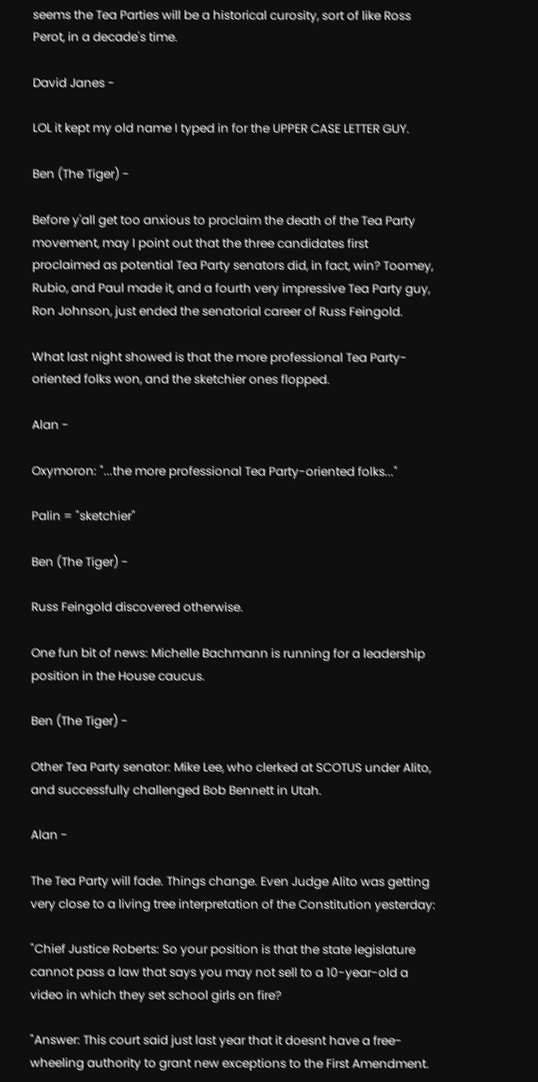seems the Tea Parties will be a historical curosity, sort of like Ross Perot, in a decade's time.

David Janes -

LOL it kept my old name I typed in for the UPPER CASE LETTER GUY.

Ben (The Tiger) -

Before y'all get too anxious to proclaim the death of the Tea Party movement, may I point out that the three candidates first proclaimed as potential Tea Party senators did, in fact, win? Toomey, Rubio, and Paul made it, and a fourth very impressive Tea Party guy, Ron Johnson, just ended the senatorial career of Russ Feingold.

What last night showed is that the more professional Tea Party-oriented folks won, and the sketchier ones flopped.

Alan -

Oxymoron: "...the more professional Tea Party-oriented folks..."

Palin = "sketchier"

Ben (The Tiger) -

Russ Feingold discovered otherwise.

One fun bit of news: Michelle Bachmann is running for a leadership position in the House caucus.

Ben (The Tiger) -

Other Tea Party senator: Mike Lee, who clerked at SCOTUS under Alito, and successfully challenged Bob Bennett in Utah.

Alan -

The Tea Party will fade. Things change. Even Judge Alito was getting very close to a living tree interpretation of the Constitution yesterday:

"Chief Justice Roberts: So your position is that the state legislature cannot pass a law that says you may not sell to a 10-year-old a video in which they set school girls on fire?

"Answer: This court said just last year that it doesnt have a free-wheeling authority to grant new exceptions to the First Amendment.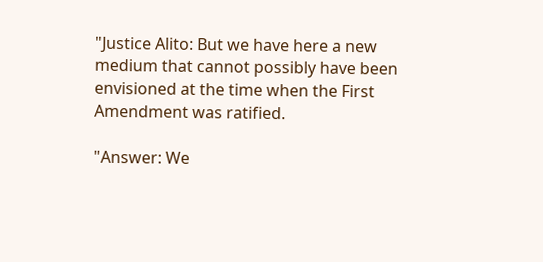"Justice Alito: But we have here a new medium that cannot possibly have been envisioned at the time when the First Amendment was ratified.

"Answer: We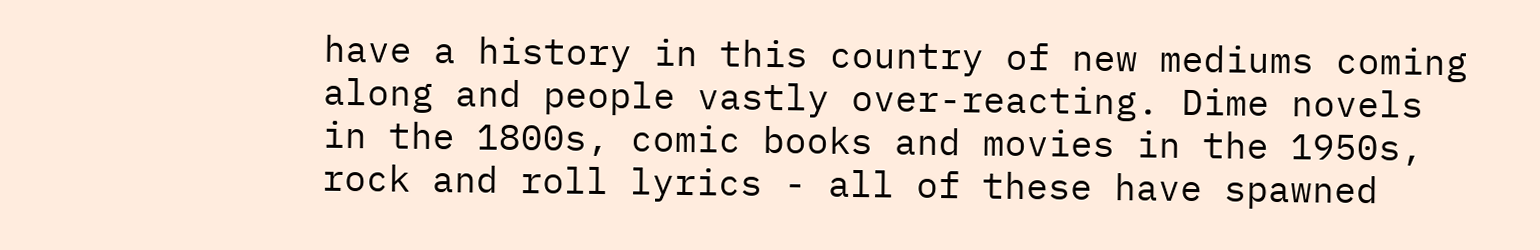have a history in this country of new mediums coming along and people vastly over-reacting. Dime novels in the 1800s, comic books and movies in the 1950s, rock and roll lyrics - all of these have spawned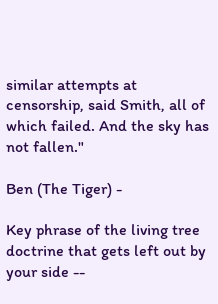similar attempts at censorship, said Smith, all of which failed. And the sky has not fallen."

Ben (The Tiger) -

Key phrase of the living tree doctrine that gets left out by your side --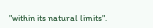"within its natural limits".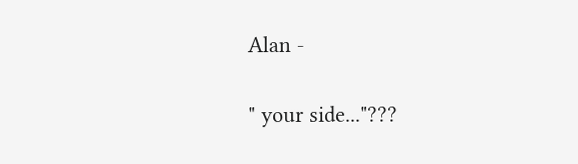Alan -

" your side..."???